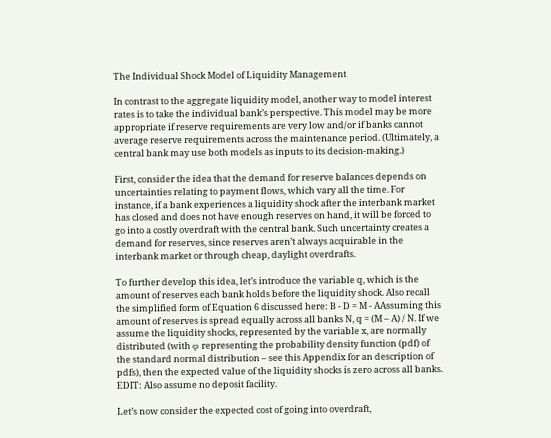The Individual Shock Model of Liquidity Management

In contrast to the aggregate liquidity model, another way to model interest rates is to take the individual bank’s perspective. This model may be more appropriate if reserve requirements are very low and/or if banks cannot average reserve requirements across the maintenance period. (Ultimately, a central bank may use both models as inputs to its decision-making.)

First, consider the idea that the demand for reserve balances depends on uncertainties relating to payment flows, which vary all the time. For instance, if a bank experiences a liquidity shock after the interbank market has closed and does not have enough reserves on hand, it will be forced to go into a costly overdraft with the central bank. Such uncertainty creates a demand for reserves, since reserves aren’t always acquirable in the interbank market or through cheap, daylight overdrafts.

To further develop this idea, let’s introduce the variable q, which is the amount of reserves each bank holds before the liquidity shock. Also recall the simplified form of Equation 6 discussed here: B - D = M - AAssuming this amount of reserves is spread equally across all banks N, q = (M – A) / N. If we assume the liquidity shocks, represented by the variable x, are normally distributed (with φ representing the probability density function (pdf) of the standard normal distribution – see this Appendix for an description of pdfs), then the expected value of the liquidity shocks is zero across all banks. EDIT: Also assume no deposit facility.

Let’s now consider the expected cost of going into overdraft,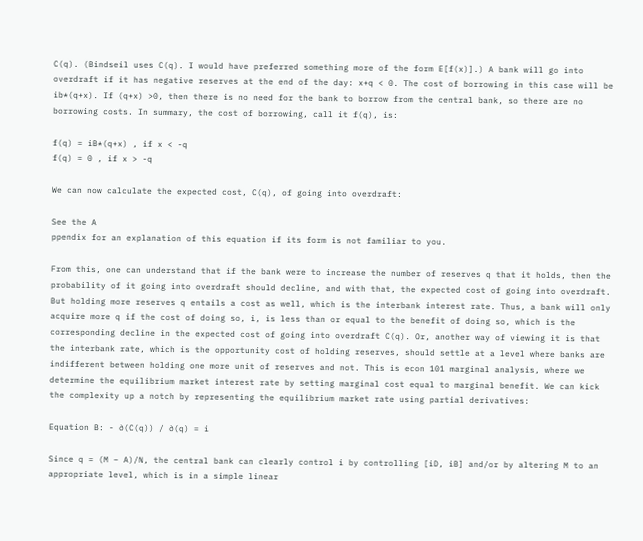C(q). (Bindseil uses C(q). I would have preferred something more of the form E[f(x)].) A bank will go into overdraft if it has negative reserves at the end of the day: x+q < 0. The cost of borrowing in this case will be ib*(q+x). If (q+x) >0, then there is no need for the bank to borrow from the central bank, so there are no borrowing costs. In summary, the cost of borrowing, call it f(q), is:

f(q) = iB*(q+x) , if x < -q
f(q) = 0 , if x > -q

We can now calculate the expected cost, C(q), of going into overdraft:

See the A
ppendix for an explanation of this equation if its form is not familiar to you.

From this, one can understand that if the bank were to increase the number of reserves q that it holds, then the probability of it going into overdraft should decline, and with that, the expected cost of going into overdraft. But holding more reserves q entails a cost as well, which is the interbank interest rate. Thus, a bank will only acquire more q if the cost of doing so, i, is less than or equal to the benefit of doing so, which is the corresponding decline in the expected cost of going into overdraft C(q). Or, another way of viewing it is that the interbank rate, which is the opportunity cost of holding reserves, should settle at a level where banks are indifferent between holding one more unit of reserves and not. This is econ 101 marginal analysis, where we determine the equilibrium market interest rate by setting marginal cost equal to marginal benefit. We can kick the complexity up a notch by representing the equilibrium market rate using partial derivatives:

Equation B: - ∂(C(q)) / ∂(q) = i

Since q = (M – A)/N, the central bank can clearly control i by controlling [iD, iB] and/or by altering M to an appropriate level, which is in a simple linear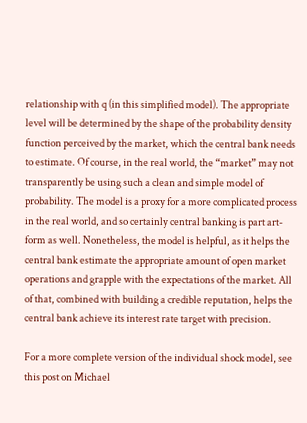relationship with q (in this simplified model). The appropriate level will be determined by the shape of the probability density function perceived by the market, which the central bank needs to estimate. Of course, in the real world, the “market” may not transparently be using such a clean and simple model of probability. The model is a proxy for a more complicated process in the real world, and so certainly central banking is part art-form as well. Nonetheless, the model is helpful, as it helps the central bank estimate the appropriate amount of open market operations and grapple with the expectations of the market. All of that, combined with building a credible reputation, helps the central bank achieve its interest rate target with precision.

For a more complete version of the individual shock model, see this post on Michael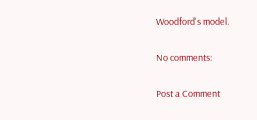Woodford's model.

No comments:

Post a Comment